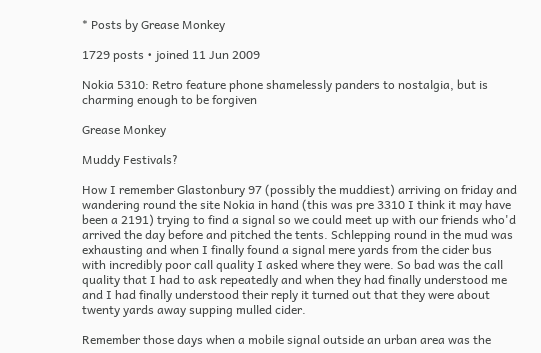* Posts by Grease Monkey

1729 posts • joined 11 Jun 2009

Nokia 5310: Retro feature phone shamelessly panders to nostalgia, but is charming enough to be forgiven

Grease Monkey

Muddy Festivals?

How I remember Glastonbury 97 (possibly the muddiest) arriving on friday and wandering round the site Nokia in hand (this was pre 3310 I think it may have been a 2191) trying to find a signal so we could meet up with our friends who'd arrived the day before and pitched the tents. Schlepping round in the mud was exhausting and when I finally found a signal mere yards from the cider bus with incredibly poor call quality I asked where they were. So bad was the call quality that I had to ask repeatedly and when they had finally understood me and I had finally understood their reply it turned out that they were about twenty yards away supping mulled cider.

Remember those days when a mobile signal outside an urban area was the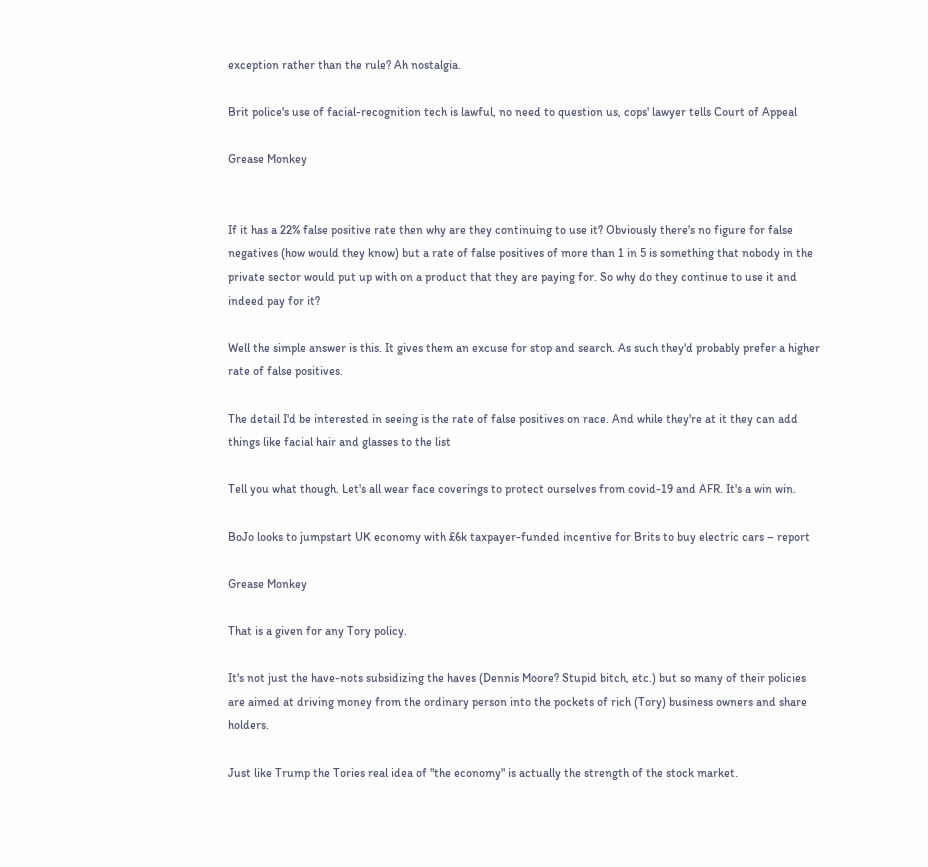exception rather than the rule? Ah nostalgia.

Brit police's use of facial-recognition tech is lawful, no need to question us, cops' lawyer tells Court of Appeal

Grease Monkey


If it has a 22% false positive rate then why are they continuing to use it? Obviously there's no figure for false negatives (how would they know) but a rate of false positives of more than 1 in 5 is something that nobody in the private sector would put up with on a product that they are paying for. So why do they continue to use it and indeed pay for it?

Well the simple answer is this. It gives them an excuse for stop and search. As such they'd probably prefer a higher rate of false positives.

The detail I'd be interested in seeing is the rate of false positives on race. And while they're at it they can add things like facial hair and glasses to the list

Tell you what though. Let's all wear face coverings to protect ourselves from covid-19 and AFR. It's a win win.

BoJo looks to jumpstart UK economy with £6k taxpayer-funded incentive for Brits to buy electric cars – report

Grease Monkey

That is a given for any Tory policy.

It's not just the have-nots subsidizing the haves (Dennis Moore? Stupid bitch, etc.) but so many of their policies are aimed at driving money from the ordinary person into the pockets of rich (Tory) business owners and share holders.

Just like Trump the Tories real idea of "the economy" is actually the strength of the stock market.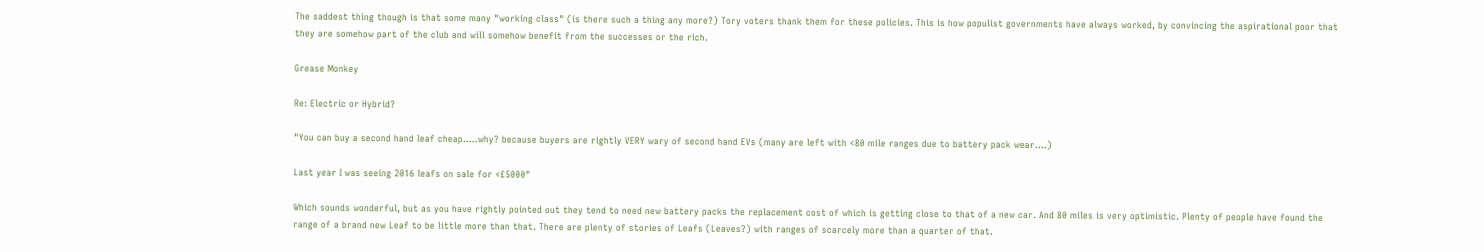The saddest thing though is that some many "working class" (is there such a thing any more?) Tory voters thank them for these policies. This is how populist governments have always worked, by convincing the aspirational poor that they are somehow part of the club and will somehow benefit from the successes or the rich.

Grease Monkey

Re: Electric or Hybrid?

"You can buy a second hand leaf cheap.....why? because buyers are rightly VERY wary of second hand EVs (many are left with <80 mile ranges due to battery pack wear....)

Last year I was seeing 2016 leafs on sale for <£5000"

Which sounds wonderful, but as you have rightly pointed out they tend to need new battery packs the replacement cost of which is getting close to that of a new car. And 80 miles is very optimistic. Plenty of people have found the range of a brand new Leaf to be little more than that. There are plenty of stories of Leafs (Leaves?) with ranges of scarcely more than a quarter of that.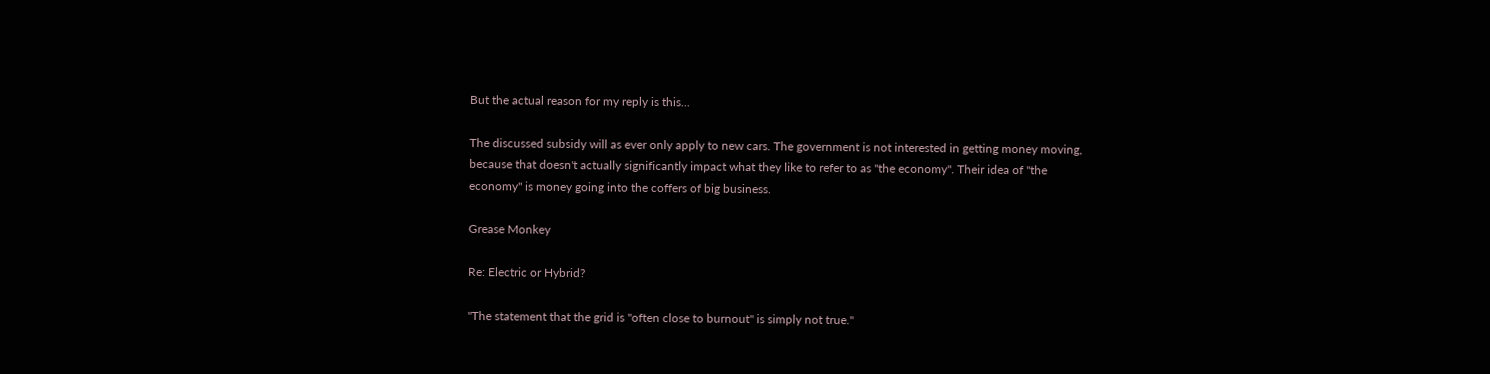But the actual reason for my reply is this...

The discussed subsidy will as ever only apply to new cars. The government is not interested in getting money moving, because that doesn't actually significantly impact what they like to refer to as "the economy". Their idea of "the economy" is money going into the coffers of big business.

Grease Monkey

Re: Electric or Hybrid?

"The statement that the grid is "often close to burnout" is simply not true."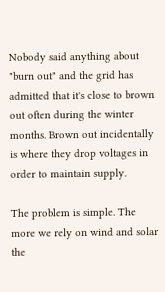Nobody said anything about "burn out" and the grid has admitted that it's close to brown out often during the winter months. Brown out incidentally is where they drop voltages in order to maintain supply.

The problem is simple. The more we rely on wind and solar the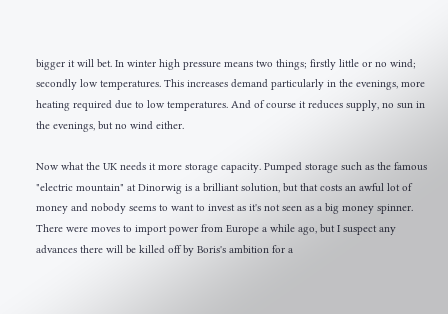bigger it will bet. In winter high pressure means two things; firstly little or no wind; secondly low temperatures. This increases demand particularly in the evenings, more heating required due to low temperatures. And of course it reduces supply, no sun in the evenings, but no wind either.

Now what the UK needs it more storage capacity. Pumped storage such as the famous "electric mountain" at Dinorwig is a brilliant solution, but that costs an awful lot of money and nobody seems to want to invest as it's not seen as a big money spinner. There were moves to import power from Europe a while ago, but I suspect any advances there will be killed off by Boris's ambition for a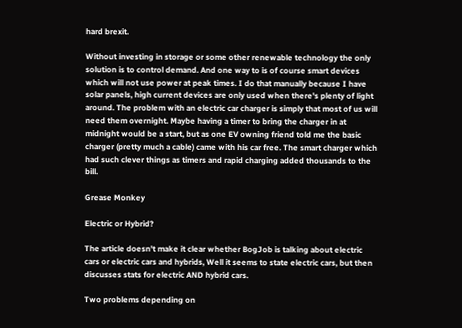hard brexit.

Without investing in storage or some other renewable technology the only solution is to control demand. And one way to is of course smart devices which will not use power at peak times. I do that manually because I have solar panels, high current devices are only used when there's plenty of light around. The problem with an electric car charger is simply that most of us will need them overnight. Maybe having a timer to bring the charger in at midnight would be a start, but as one EV owning friend told me the basic charger (pretty much a cable) came with his car free. The smart charger which had such clever things as timers and rapid charging added thousands to the bill.

Grease Monkey

Electric or Hybrid?

The article doesn't make it clear whether BogJob is talking about electric cars or electric cars and hybrids, Well it seems to state electric cars, but then discusses stats for electric AND hybrid cars.

Two problems depending on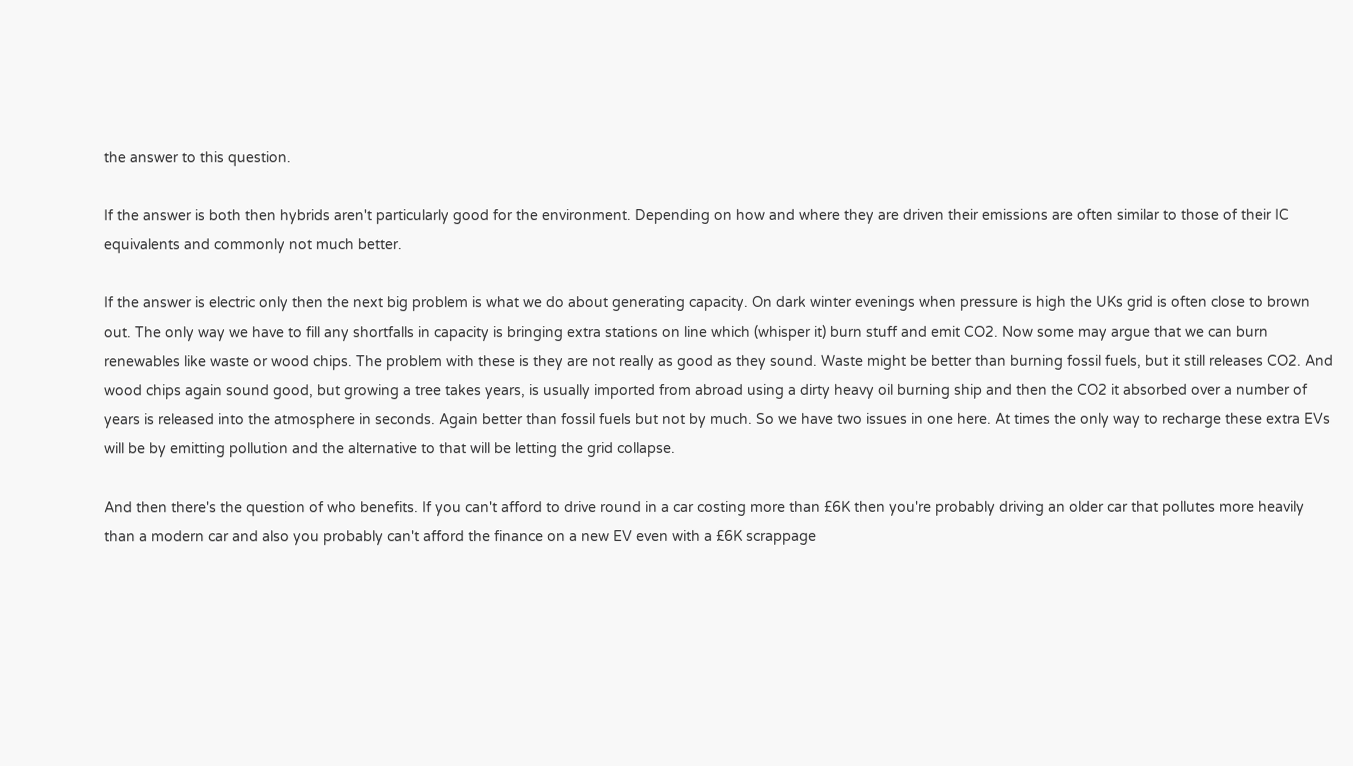the answer to this question.

If the answer is both then hybrids aren't particularly good for the environment. Depending on how and where they are driven their emissions are often similar to those of their IC equivalents and commonly not much better.

If the answer is electric only then the next big problem is what we do about generating capacity. On dark winter evenings when pressure is high the UKs grid is often close to brown out. The only way we have to fill any shortfalls in capacity is bringing extra stations on line which (whisper it) burn stuff and emit CO2. Now some may argue that we can burn renewables like waste or wood chips. The problem with these is they are not really as good as they sound. Waste might be better than burning fossil fuels, but it still releases CO2. And wood chips again sound good, but growing a tree takes years, is usually imported from abroad using a dirty heavy oil burning ship and then the CO2 it absorbed over a number of years is released into the atmosphere in seconds. Again better than fossil fuels but not by much. So we have two issues in one here. At times the only way to recharge these extra EVs will be by emitting pollution and the alternative to that will be letting the grid collapse.

And then there's the question of who benefits. If you can't afford to drive round in a car costing more than £6K then you're probably driving an older car that pollutes more heavily than a modern car and also you probably can't afford the finance on a new EV even with a £6K scrappage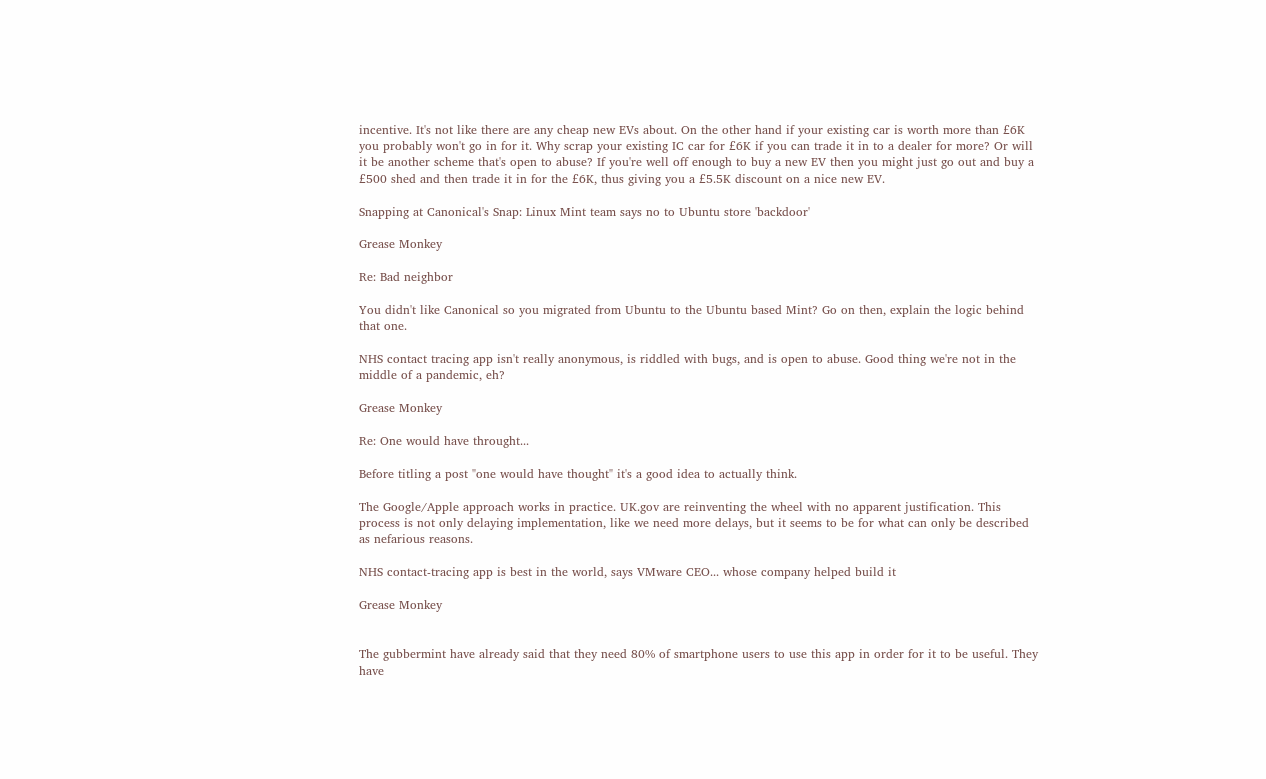incentive. It's not like there are any cheap new EVs about. On the other hand if your existing car is worth more than £6K you probably won't go in for it. Why scrap your existing IC car for £6K if you can trade it in to a dealer for more? Or will it be another scheme that's open to abuse? If you're well off enough to buy a new EV then you might just go out and buy a £500 shed and then trade it in for the £6K, thus giving you a £5.5K discount on a nice new EV.

Snapping at Canonical's Snap: Linux Mint team says no to Ubuntu store 'backdoor'

Grease Monkey

Re: Bad neighbor

You didn't like Canonical so you migrated from Ubuntu to the Ubuntu based Mint? Go on then, explain the logic behind that one.

NHS contact tracing app isn't really anonymous, is riddled with bugs, and is open to abuse. Good thing we're not in the middle of a pandemic, eh?

Grease Monkey

Re: One would have throught...

Before titling a post "one would have thought" it's a good idea to actually think.

The Google/Apple approach works in practice. UK.gov are reinventing the wheel with no apparent justification. This process is not only delaying implementation, like we need more delays, but it seems to be for what can only be described as nefarious reasons.

NHS contact-tracing app is best in the world, says VMware CEO... whose company helped build it

Grease Monkey


The gubbermint have already said that they need 80% of smartphone users to use this app in order for it to be useful. They have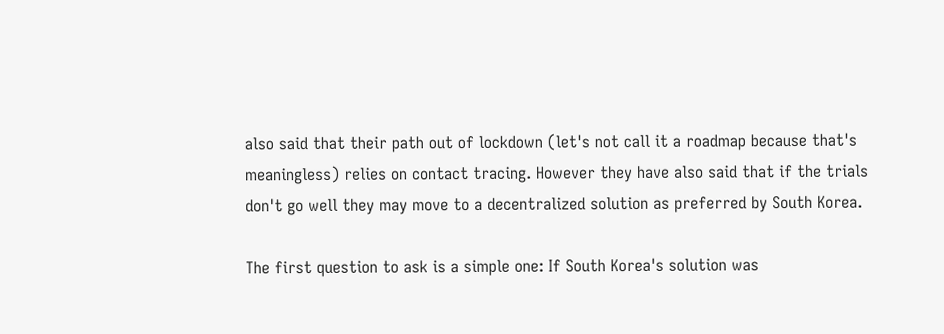also said that their path out of lockdown (let's not call it a roadmap because that's meaningless) relies on contact tracing. However they have also said that if the trials don't go well they may move to a decentralized solution as preferred by South Korea.

The first question to ask is a simple one: If South Korea's solution was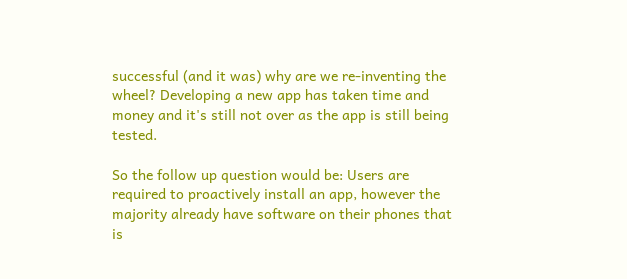successful (and it was) why are we re-inventing the wheel? Developing a new app has taken time and money and it's still not over as the app is still being tested.

So the follow up question would be: Users are required to proactively install an app, however the majority already have software on their phones that is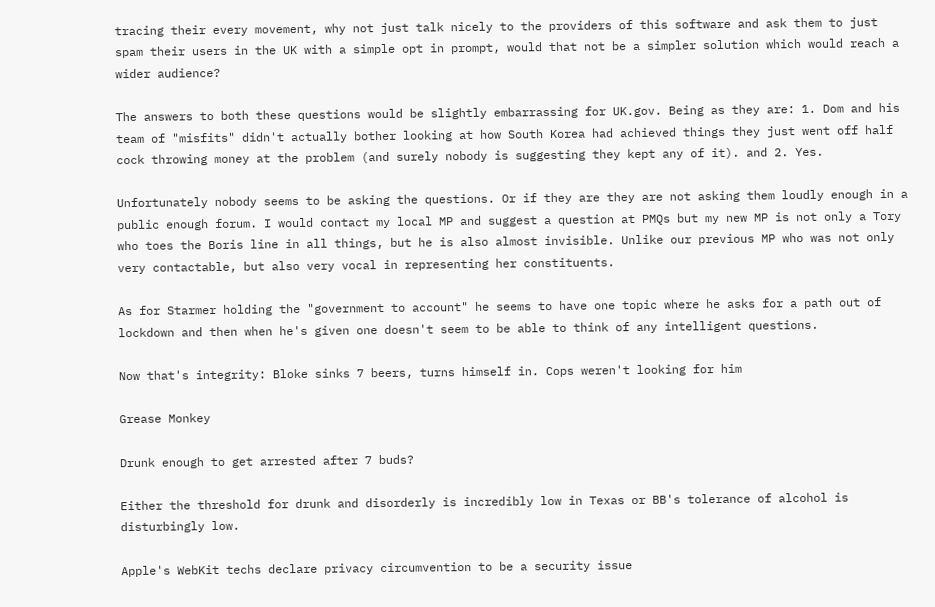tracing their every movement, why not just talk nicely to the providers of this software and ask them to just spam their users in the UK with a simple opt in prompt, would that not be a simpler solution which would reach a wider audience?

The answers to both these questions would be slightly embarrassing for UK.gov. Being as they are: 1. Dom and his team of "misfits" didn't actually bother looking at how South Korea had achieved things they just went off half cock throwing money at the problem (and surely nobody is suggesting they kept any of it). and 2. Yes.

Unfortunately nobody seems to be asking the questions. Or if they are they are not asking them loudly enough in a public enough forum. I would contact my local MP and suggest a question at PMQs but my new MP is not only a Tory who toes the Boris line in all things, but he is also almost invisible. Unlike our previous MP who was not only very contactable, but also very vocal in representing her constituents.

As for Starmer holding the "government to account" he seems to have one topic where he asks for a path out of lockdown and then when he's given one doesn't seem to be able to think of any intelligent questions.

Now that's integrity: Bloke sinks 7 beers, turns himself in. Cops weren't looking for him

Grease Monkey

Drunk enough to get arrested after 7 buds?

Either the threshold for drunk and disorderly is incredibly low in Texas or BB's tolerance of alcohol is disturbingly low.

Apple's WebKit techs declare privacy circumvention to be a security issue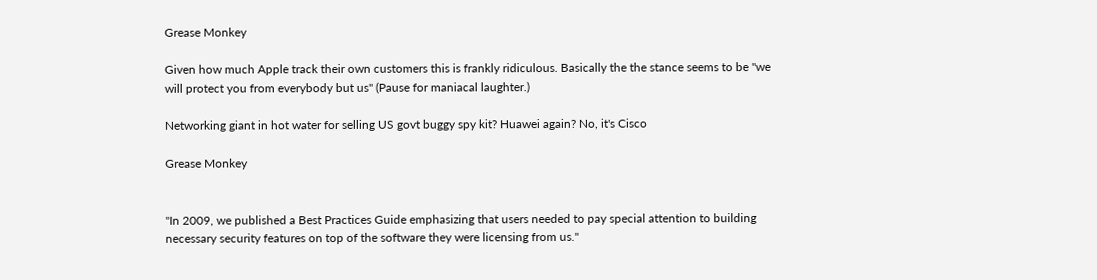Grease Monkey

Given how much Apple track their own customers this is frankly ridiculous. Basically the the stance seems to be "we will protect you from everybody but us" (Pause for maniacal laughter.)

Networking giant in hot water for selling US govt buggy spy kit? Huawei again? No, it's Cisco

Grease Monkey


"In 2009, we published a Best Practices Guide emphasizing that users needed to pay special attention to building necessary security features on top of the software they were licensing from us."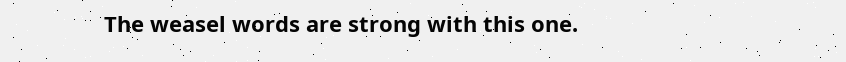The weasel words are strong with this one.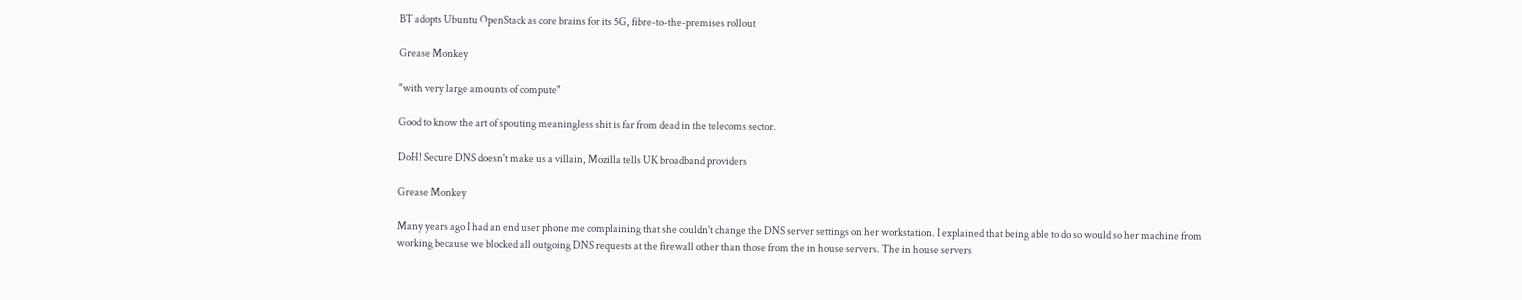BT adopts Ubuntu OpenStack as core brains for its 5G, fibre-to-the-premises rollout

Grease Monkey

"with very large amounts of compute"

Good to know the art of spouting meaningless shit is far from dead in the telecoms sector.

DoH! Secure DNS doesn't make us a villain, Mozilla tells UK broadband providers

Grease Monkey

Many years ago I had an end user phone me complaining that she couldn't change the DNS server settings on her workstation. I explained that being able to do so would so her machine from working because we blocked all outgoing DNS requests at the firewall other than those from the in house servers. The in house servers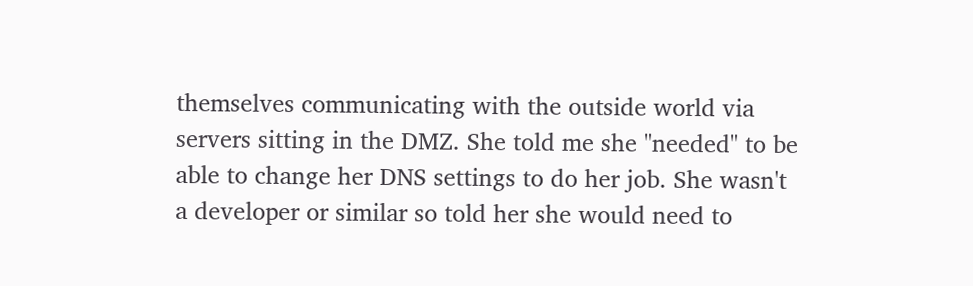themselves communicating with the outside world via servers sitting in the DMZ. She told me she "needed" to be able to change her DNS settings to do her job. She wasn't a developer or similar so told her she would need to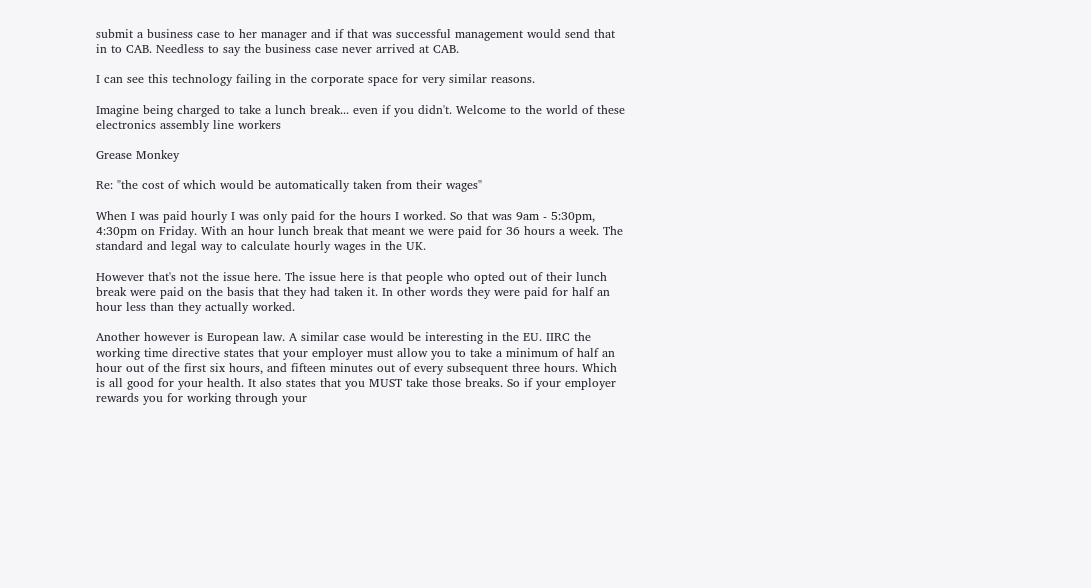submit a business case to her manager and if that was successful management would send that in to CAB. Needless to say the business case never arrived at CAB.

I can see this technology failing in the corporate space for very similar reasons.

Imagine being charged to take a lunch break... even if you didn't. Welcome to the world of these electronics assembly line workers

Grease Monkey

Re: "the cost of which would be automatically taken from their wages"

When I was paid hourly I was only paid for the hours I worked. So that was 9am - 5:30pm, 4:30pm on Friday. With an hour lunch break that meant we were paid for 36 hours a week. The standard and legal way to calculate hourly wages in the UK.

However that's not the issue here. The issue here is that people who opted out of their lunch break were paid on the basis that they had taken it. In other words they were paid for half an hour less than they actually worked.

Another however is European law. A similar case would be interesting in the EU. IIRC the working time directive states that your employer must allow you to take a minimum of half an hour out of the first six hours, and fifteen minutes out of every subsequent three hours. Which is all good for your health. It also states that you MUST take those breaks. So if your employer rewards you for working through your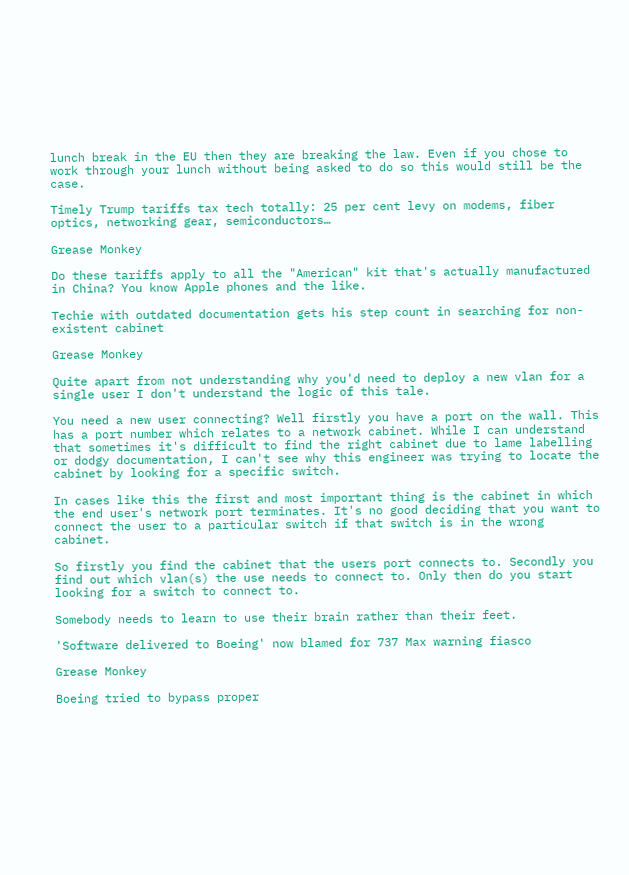lunch break in the EU then they are breaking the law. Even if you chose to work through your lunch without being asked to do so this would still be the case.

Timely Trump tariffs tax tech totally: 25 per cent levy on modems, fiber optics, networking gear, semiconductors…

Grease Monkey

Do these tariffs apply to all the "American" kit that's actually manufactured in China? You know Apple phones and the like.

Techie with outdated documentation gets his step count in searching for non-existent cabinet

Grease Monkey

Quite apart from not understanding why you'd need to deploy a new vlan for a single user I don't understand the logic of this tale.

You need a new user connecting? Well firstly you have a port on the wall. This has a port number which relates to a network cabinet. While I can understand that sometimes it's difficult to find the right cabinet due to lame labelling or dodgy documentation, I can't see why this engineer was trying to locate the cabinet by looking for a specific switch.

In cases like this the first and most important thing is the cabinet in which the end user's network port terminates. It's no good deciding that you want to connect the user to a particular switch if that switch is in the wrong cabinet.

So firstly you find the cabinet that the users port connects to. Secondly you find out which vlan(s) the use needs to connect to. Only then do you start looking for a switch to connect to.

Somebody needs to learn to use their brain rather than their feet.

'Software delivered to Boeing' now blamed for 737 Max warning fiasco

Grease Monkey

Boeing tried to bypass proper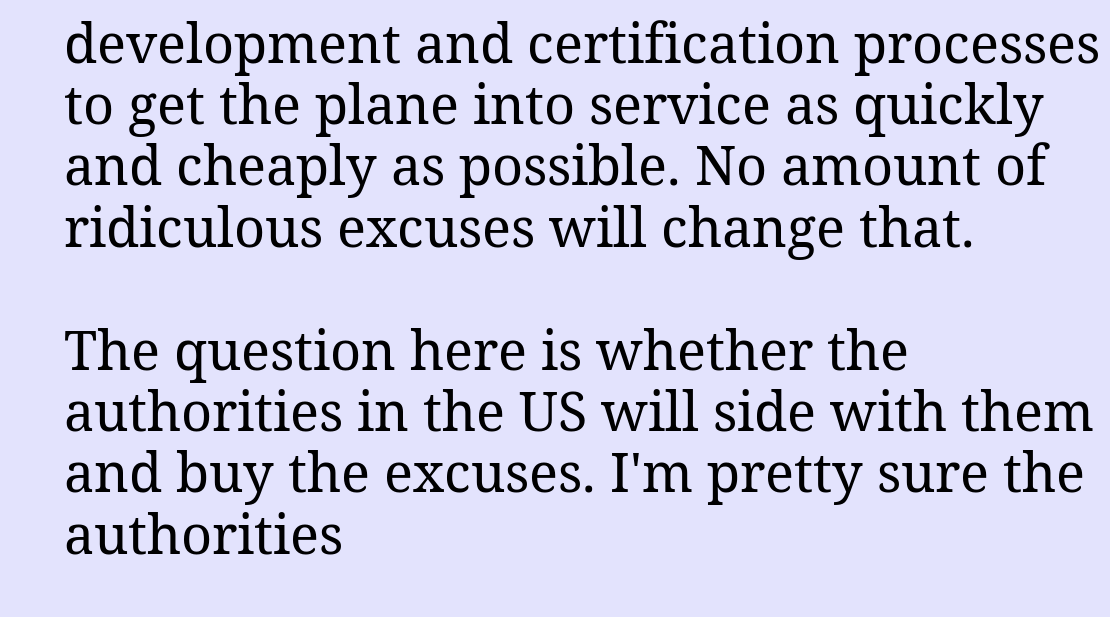development and certification processes to get the plane into service as quickly and cheaply as possible. No amount of ridiculous excuses will change that.

The question here is whether the authorities in the US will side with them and buy the excuses. I'm pretty sure the authorities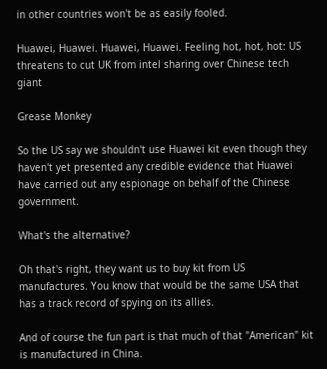in other countries won't be as easily fooled.

Huawei, Huawei. Huawei, Huawei. Feeling hot, hot, hot: US threatens to cut UK from intel sharing over Chinese tech giant

Grease Monkey

So the US say we shouldn't use Huawei kit even though they haven't yet presented any credible evidence that Huawei have carried out any espionage on behalf of the Chinese government.

What's the alternative?

Oh that's right, they want us to buy kit from US manufactures. You know that would be the same USA that has a track record of spying on its allies.

And of course the fun part is that much of that "American" kit is manufactured in China.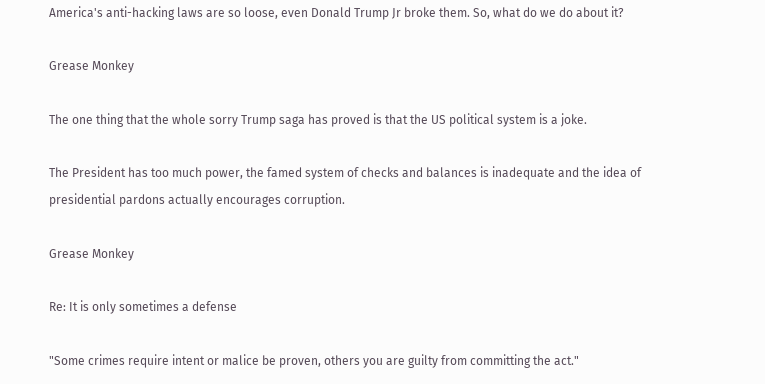America's anti-hacking laws are so loose, even Donald Trump Jr broke them. So, what do we do about it?

Grease Monkey

The one thing that the whole sorry Trump saga has proved is that the US political system is a joke.

The President has too much power, the famed system of checks and balances is inadequate and the idea of presidential pardons actually encourages corruption.

Grease Monkey

Re: It is only sometimes a defense

"Some crimes require intent or malice be proven, others you are guilty from committing the act."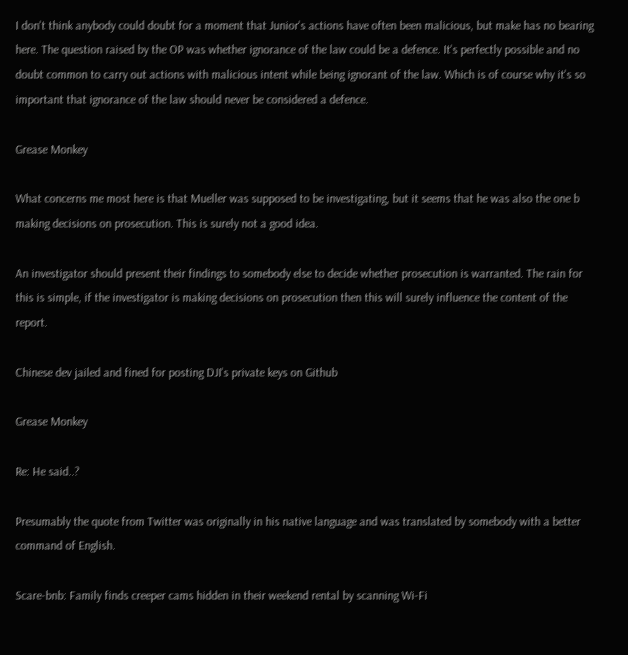I don't think anybody could doubt for a moment that Junior's actions have often been malicious, but make has no bearing here. The question raised by the OP was whether ignorance of the law could be a defence. It's perfectly possible and no doubt common to carry out actions with malicious intent while being ignorant of the law. Which is of course why it's so important that ignorance of the law should never be considered a defence.

Grease Monkey

What concerns me most here is that Mueller was supposed to be investigating, but it seems that he was also the one b making decisions on prosecution. This is surely not a good idea.

An investigator should present their findings to somebody else to decide whether prosecution is warranted. The rain for this is simple, if the investigator is making decisions on prosecution then this will surely influence the content of the report.

Chinese dev jailed and fined for posting DJI's private keys on Github

Grease Monkey

Re: He said..?

Presumably the quote from Twitter was originally in his native language and was translated by somebody with a better command of English.

Scare-bnb: Family finds creeper cams hidden in their weekend rental by scanning Wi-Fi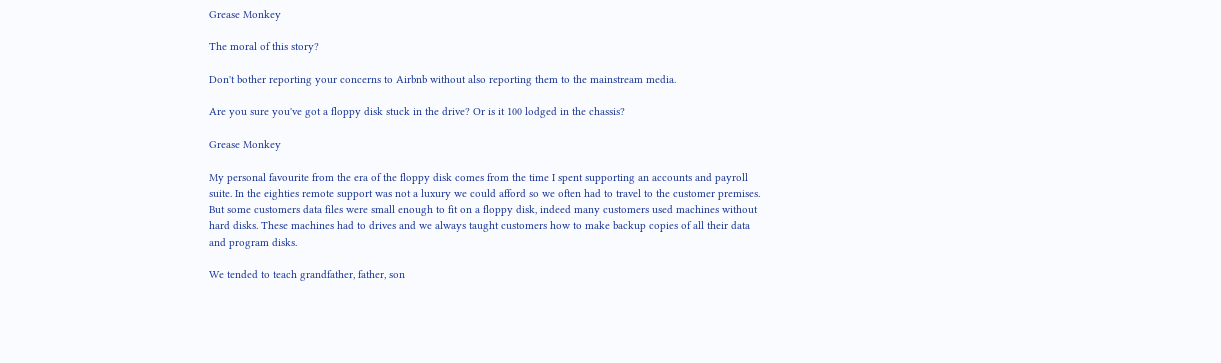Grease Monkey

The moral of this story?

Don't bother reporting your concerns to Airbnb without also reporting them to the mainstream media.

Are you sure you've got a floppy disk stuck in the drive? Or is it 100 lodged in the chassis?

Grease Monkey

My personal favourite from the era of the floppy disk comes from the time I spent supporting an accounts and payroll suite. In the eighties remote support was not a luxury we could afford so we often had to travel to the customer premises. But some customers data files were small enough to fit on a floppy disk, indeed many customers used machines without hard disks. These machines had to drives and we always taught customers how to make backup copies of all their data and program disks.

We tended to teach grandfather, father, son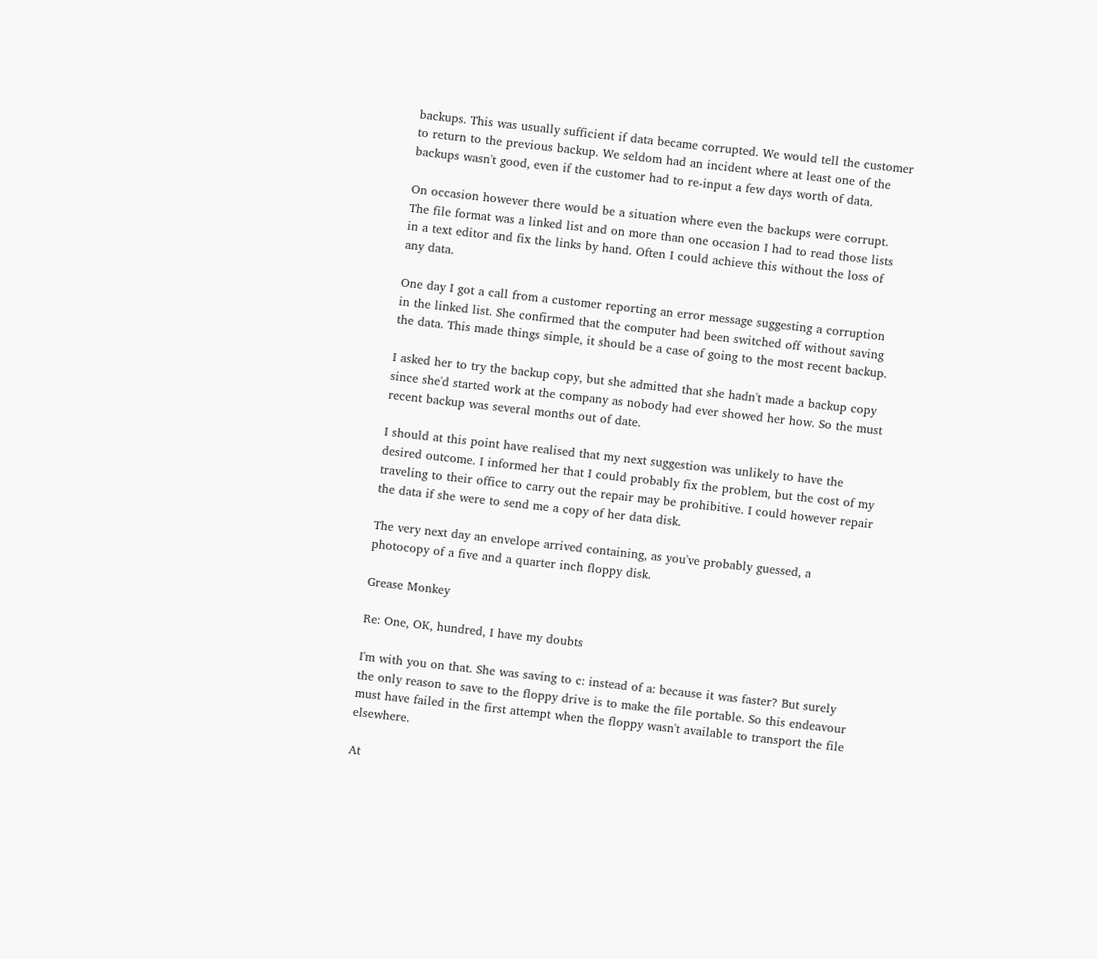backups. This was usually sufficient if data became corrupted. We would tell the customer to return to the previous backup. We seldom had an incident where at least one of the backups wasn't good, even if the customer had to re-input a few days worth of data.

On occasion however there would be a situation where even the backups were corrupt. The file format was a linked list and on more than one occasion I had to read those lists in a text editor and fix the links by hand. Often I could achieve this without the loss of any data.

One day I got a call from a customer reporting an error message suggesting a corruption in the linked list. She confirmed that the computer had been switched off without saving the data. This made things simple, it should be a case of going to the most recent backup.

I asked her to try the backup copy, but she admitted that she hadn't made a backup copy since she'd started work at the company as nobody had ever showed her how. So the must recent backup was several months out of date.

I should at this point have realised that my next suggestion was unlikely to have the desired outcome. I informed her that I could probably fix the problem, but the cost of my traveling to their office to carry out the repair may be prohibitive. I could however repair the data if she were to send me a copy of her data disk.

The very next day an envelope arrived containing, as you've probably guessed, a photocopy of a five and a quarter inch floppy disk.

Grease Monkey

Re: One, OK, hundred, I have my doubts

I'm with you on that. She was saving to c: instead of a: because it was faster? But surely the only reason to save to the floppy drive is to make the file portable. So this endeavour must have failed in the first attempt when the floppy wasn't available to transport the file elsewhere.

At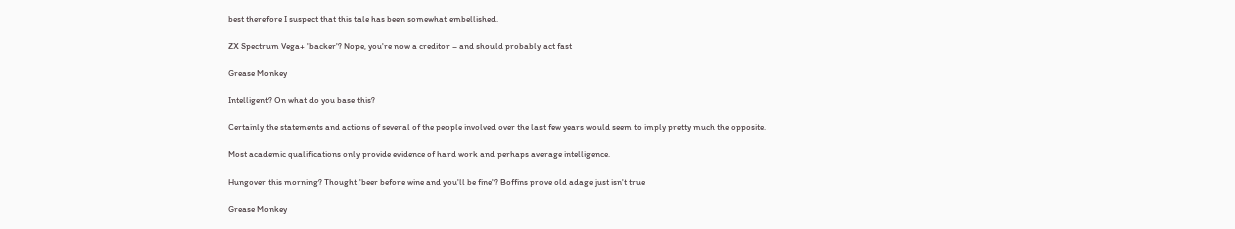best therefore I suspect that this tale has been somewhat embellished.

ZX Spectrum Vega+ 'backer'? Nope, you're now a creditor – and should probably act fast

Grease Monkey

Intelligent? On what do you base this?

Certainly the statements and actions of several of the people involved over the last few years would seem to imply pretty much the opposite.

Most academic qualifications only provide evidence of hard work and perhaps average intelligence.

Hungover this morning? Thought 'beer before wine and you'll be fine'? Boffins prove old adage just isn't true

Grease Monkey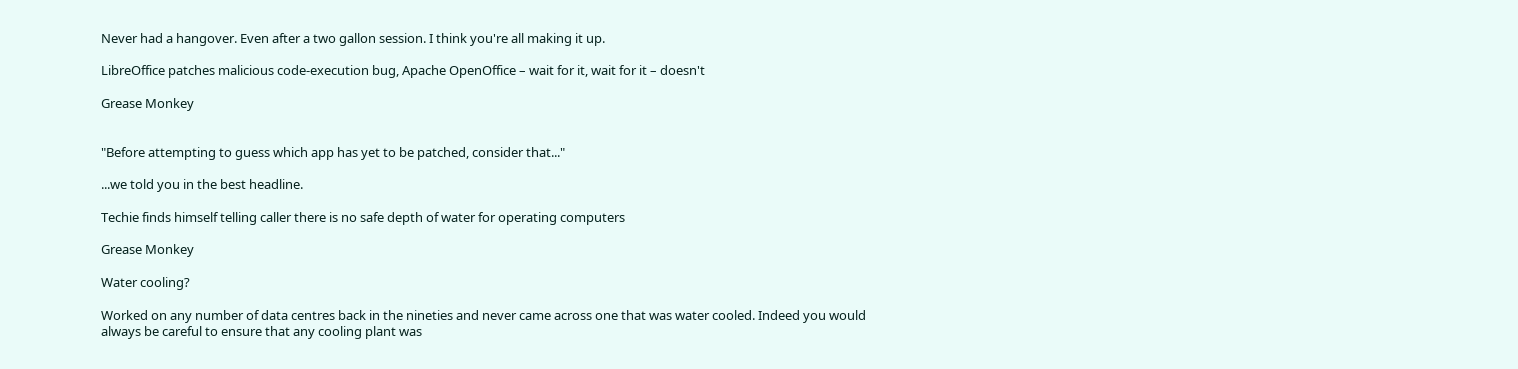Never had a hangover. Even after a two gallon session. I think you're all making it up.

LibreOffice patches malicious code-execution bug, Apache OpenOffice – wait for it, wait for it – doesn't

Grease Monkey


"Before attempting to guess which app has yet to be patched, consider that..."

...we told you in the best headline.

Techie finds himself telling caller there is no safe depth of water for operating computers

Grease Monkey

Water cooling?

Worked on any number of data centres back in the nineties and never came across one that was water cooled. Indeed you would always be careful to ensure that any cooling plant was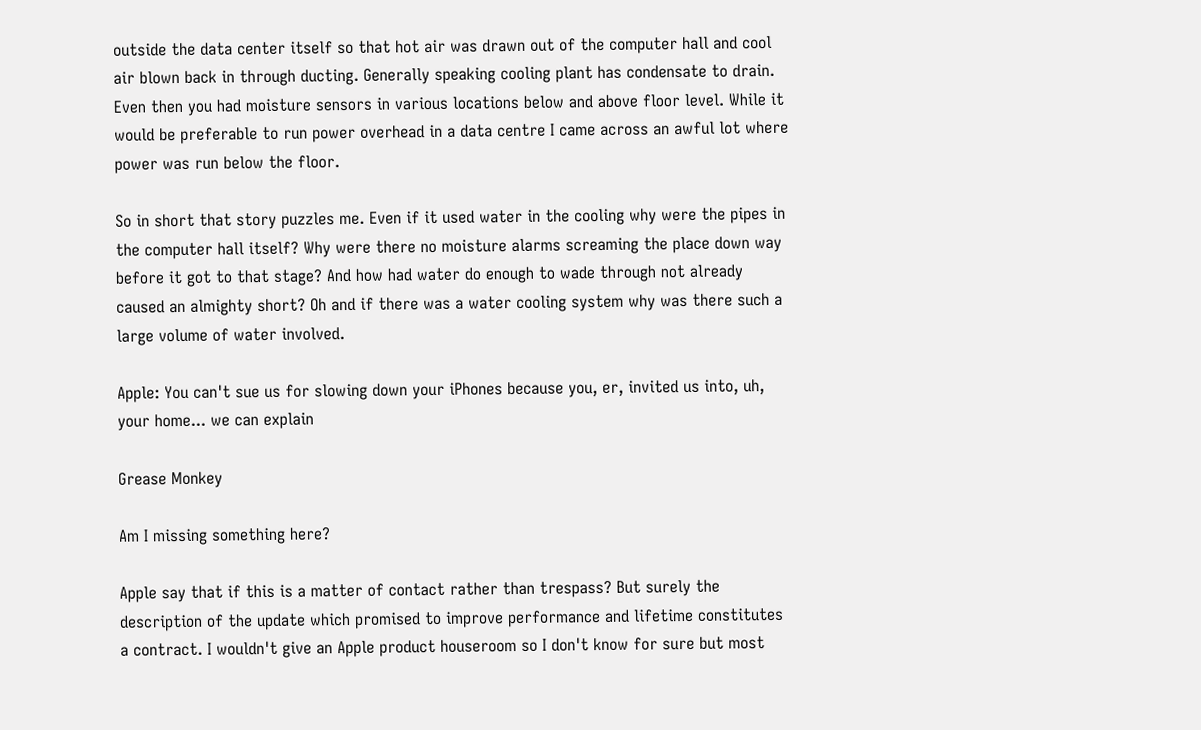outside the data center itself so that hot air was drawn out of the computer hall and cool air blown back in through ducting. Generally speaking cooling plant has condensate to drain. Even then you had moisture sensors in various locations below and above floor level. While it would be preferable to run power overhead in a data centre I came across an awful lot where power was run below the floor.

So in short that story puzzles me. Even if it used water in the cooling why were the pipes in the computer hall itself? Why were there no moisture alarms screaming the place down way before it got to that stage? And how had water do enough to wade through not already caused an almighty short? Oh and if there was a water cooling system why was there such a large volume of water involved.

Apple: You can't sue us for slowing down your iPhones because you, er, invited us into, uh, your home... we can explain

Grease Monkey

Am I missing something here?

Apple say that if this is a matter of contact rather than trespass? But surely the description of the update which promised to improve performance and lifetime constitutes a contract. I wouldn't give an Apple product houseroom so I don't know for sure but most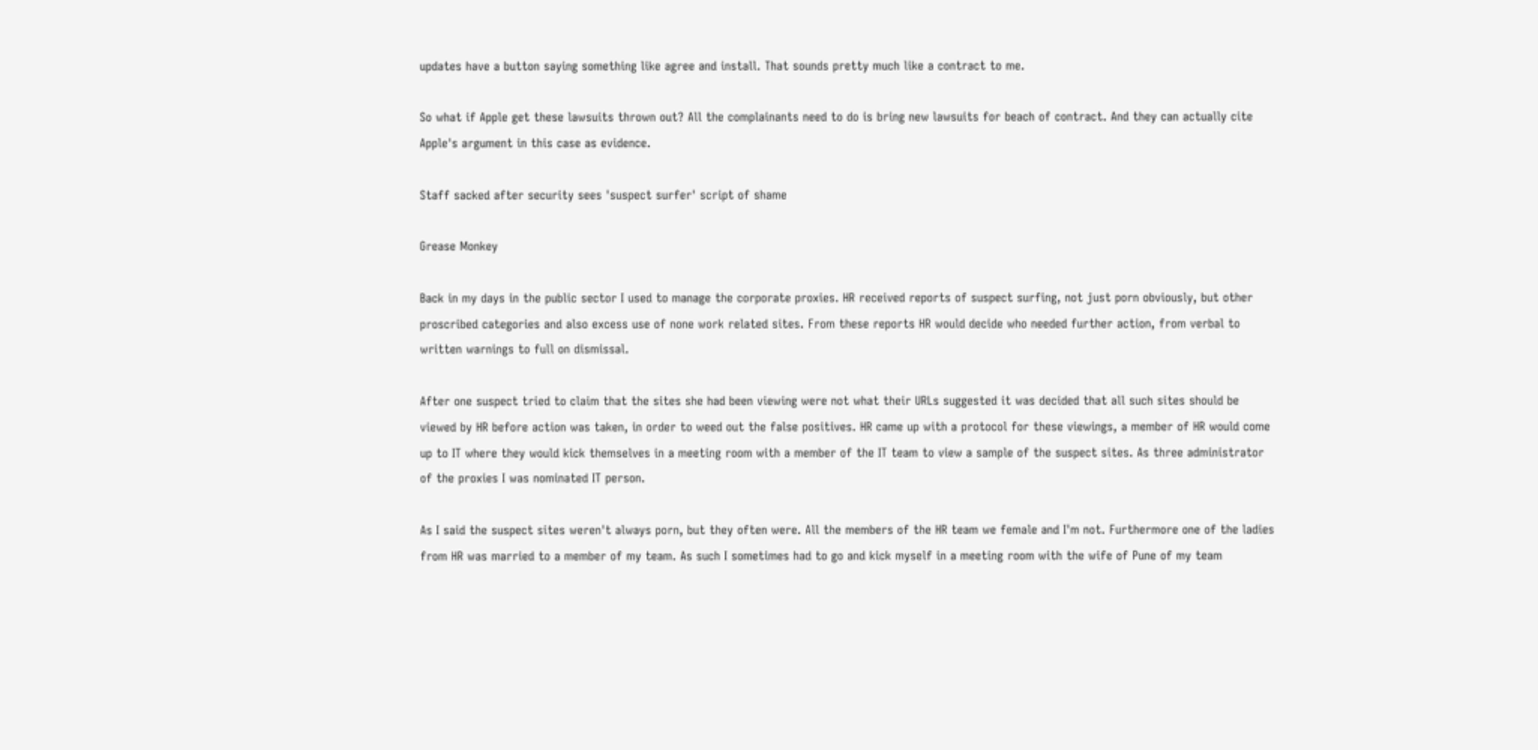updates have a button saying something like agree and install. That sounds pretty much like a contract to me.

So what if Apple get these lawsuits thrown out? All the complainants need to do is bring new lawsuits for beach of contract. And they can actually cite Apple's argument in this case as evidence.

Staff sacked after security sees 'suspect surfer' script of shame

Grease Monkey

Back in my days in the public sector I used to manage the corporate proxies. HR received reports of suspect surfing, not just porn obviously, but other proscribed categories and also excess use of none work related sites. From these reports HR would decide who needed further action, from verbal to written warnings to full on dismissal.

After one suspect tried to claim that the sites she had been viewing were not what their URLs suggested it was decided that all such sites should be viewed by HR before action was taken, in order to weed out the false positives. HR came up with a protocol for these viewings, a member of HR would come up to IT where they would kick themselves in a meeting room with a member of the IT team to view a sample of the suspect sites. As three administrator of the proxies I was nominated IT person.

As I said the suspect sites weren't always porn, but they often were. All the members of the HR team we female and I'm not. Furthermore one of the ladies from HR was married to a member of my team. As such I sometimes had to go and kick myself in a meeting room with the wife of Pune of my team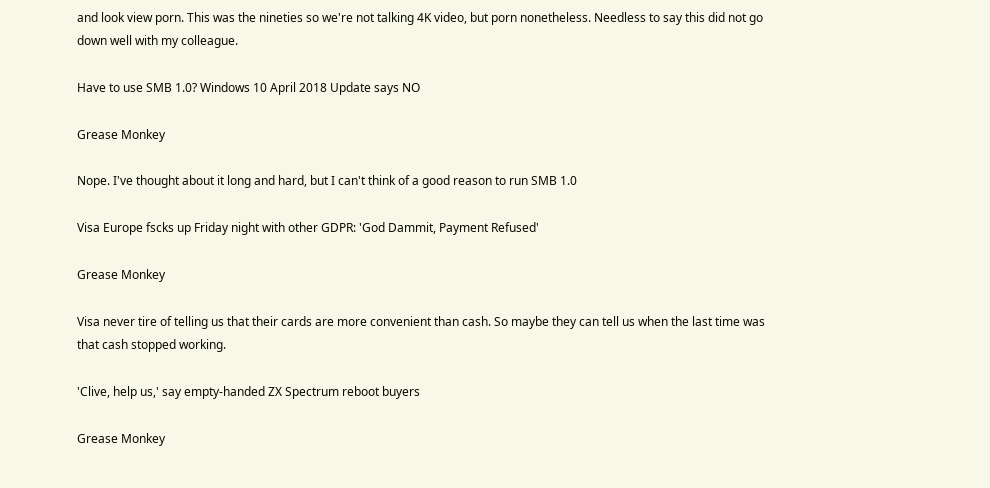and look view porn. This was the nineties so we're not talking 4K video, but porn nonetheless. Needless to say this did not go down well with my colleague.

Have to use SMB 1.0? Windows 10 April 2018 Update says NO

Grease Monkey

Nope. I've thought about it long and hard, but I can't think of a good reason to run SMB 1.0

Visa Europe fscks up Friday night with other GDPR: 'God Dammit, Payment Refused'

Grease Monkey

Visa never tire of telling us that their cards are more convenient than cash. So maybe they can tell us when the last time was that cash stopped working.

'Clive, help us,' say empty-handed ZX Spectrum reboot buyers

Grease Monkey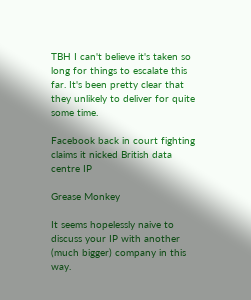TBH I can't believe it's taken so long for things to escalate this far. It's been pretty clear that they unlikely to deliver for quite some time.

Facebook back in court fighting claims it nicked British data centre IP

Grease Monkey

It seems hopelessly naive to discuss your IP with another (much bigger) company in this way.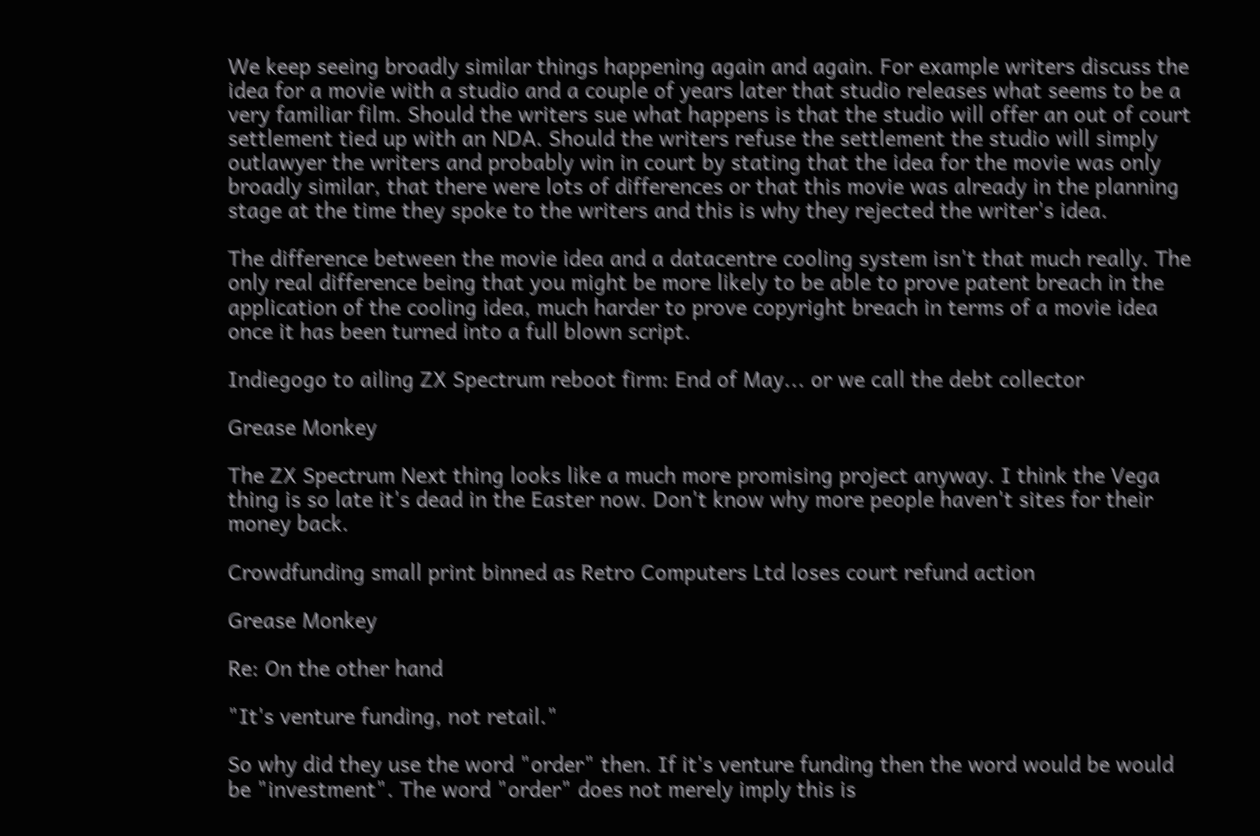We keep seeing broadly similar things happening again and again. For example writers discuss the idea for a movie with a studio and a couple of years later that studio releases what seems to be a very familiar film. Should the writers sue what happens is that the studio will offer an out of court settlement tied up with an NDA. Should the writers refuse the settlement the studio will simply outlawyer the writers and probably win in court by stating that the idea for the movie was only broadly similar, that there were lots of differences or that this movie was already in the planning stage at the time they spoke to the writers and this is why they rejected the writer's idea.

The difference between the movie idea and a datacentre cooling system isn't that much really. The only real difference being that you might be more likely to be able to prove patent breach in the application of the cooling idea, much harder to prove copyright breach in terms of a movie idea once it has been turned into a full blown script.

Indiegogo to ailing ZX Spectrum reboot firm: End of May... or we call the debt collector

Grease Monkey

The ZX Spectrum Next thing looks like a much more promising project anyway. I think the Vega thing is so late it's dead in the Easter now. Don't know why more people haven't sites for their money back.

Crowdfunding small print binned as Retro Computers Ltd loses court refund action

Grease Monkey

Re: On the other hand

"It's venture funding, not retail."

So why did they use the word "order" then. If it's venture funding then the word would be would be "investment". The word "order" does not merely imply this is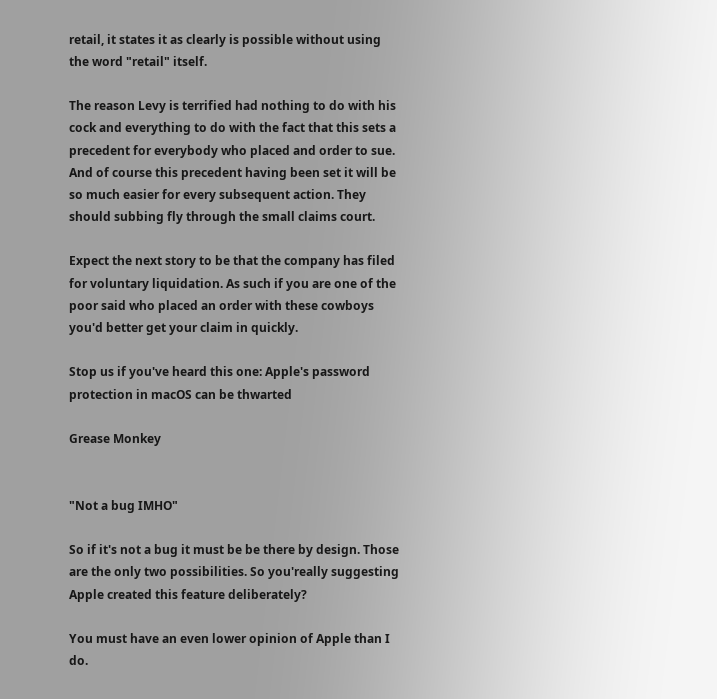retail, it states it as clearly is possible without using the word "retail" itself.

The reason Levy is terrified had nothing to do with his cock and everything to do with the fact that this sets a precedent for everybody who placed and order to sue. And of course this precedent having been set it will be so much easier for every subsequent action. They should subbing fly through the small claims court.

Expect the next story to be that the company has filed for voluntary liquidation. As such if you are one of the poor said who placed an order with these cowboys you'd better get your claim in quickly.

Stop us if you've heard this one: Apple's password protection in macOS can be thwarted

Grease Monkey


"Not a bug IMHO"

So if it's not a bug it must be be there by design. Those are the only two possibilities. So you'really suggesting Apple created this feature deliberately?

You must have an even lower opinion of Apple than I do.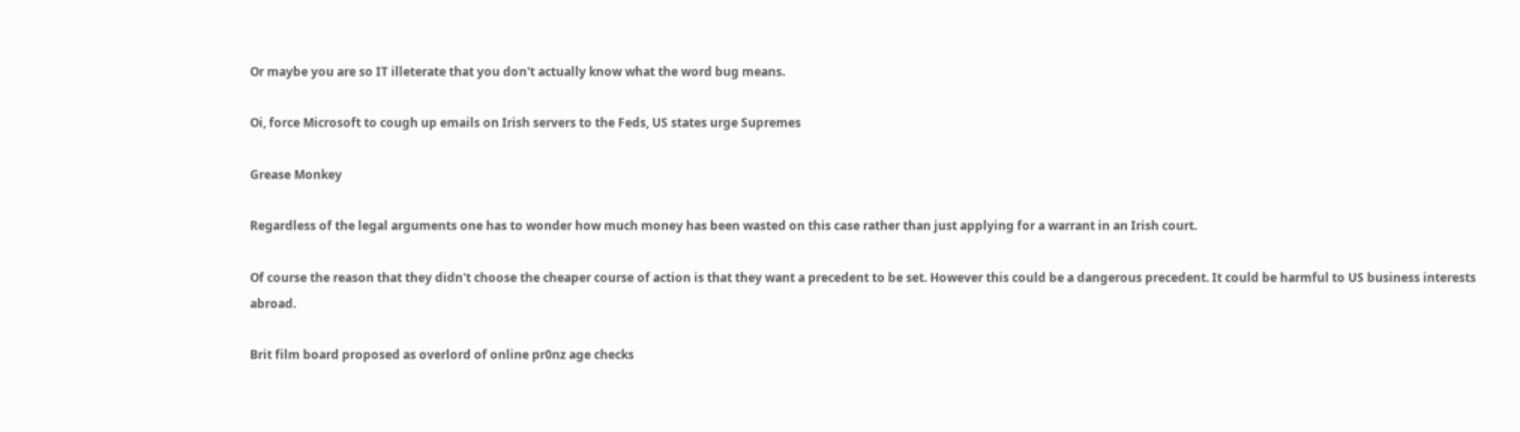Or maybe you are so IT illeterate that you don't actually know what the word bug means.

Oi, force Microsoft to cough up emails on Irish servers to the Feds, US states urge Supremes

Grease Monkey

Regardless of the legal arguments one has to wonder how much money has been wasted on this case rather than just applying for a warrant in an Irish court.

Of course the reason that they didn't choose the cheaper course of action is that they want a precedent to be set. However this could be a dangerous precedent. It could be harmful to US business interests abroad.

Brit film board proposed as overlord of online pr0nz age checks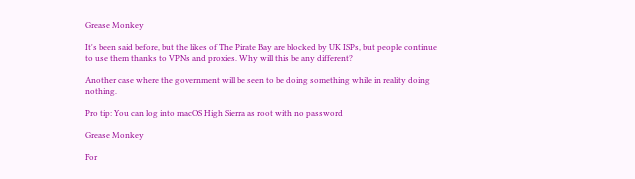Grease Monkey

It's been said before, but the likes of The Pirate Bay are blocked by UK ISPs, but people continue to use them thanks to VPNs and proxies. Why will this be any different?

Another case where the government will be seen to be doing something while in reality doing nothing.

Pro tip: You can log into macOS High Sierra as root with no password

Grease Monkey

For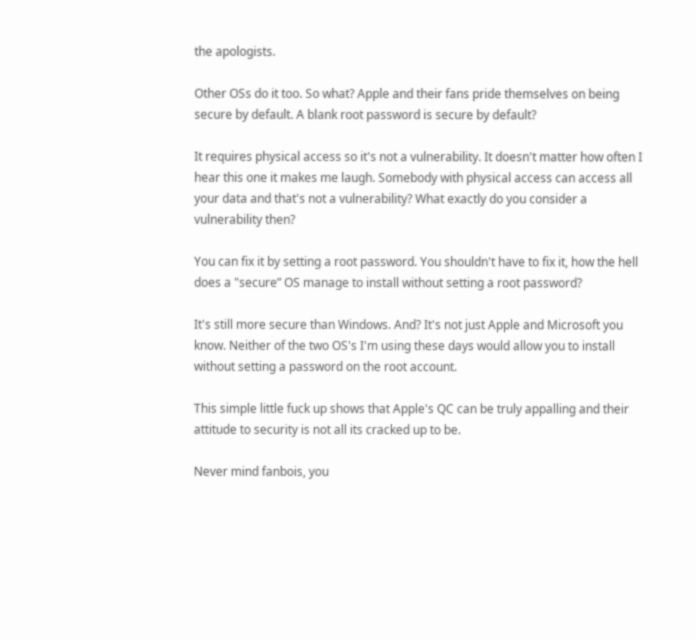the apologists.

Other OSs do it too. So what? Apple and their fans pride themselves on being secure by default. A blank root password is secure by default?

It requires physical access so it's not a vulnerability. It doesn't matter how often I hear this one it makes me laugh. Somebody with physical access can access all your data and that's not a vulnerability? What exactly do you consider a vulnerability then?

You can fix it by setting a root password. You shouldn't have to fix it, how the hell does a "secure” OS manage to install without setting a root password?

It's still more secure than Windows. And? It's not just Apple and Microsoft you know. Neither of the two OS's I'm using these days would allow you to install without setting a password on the root account.

This simple little fuck up shows that Apple's QC can be truly appalling and their attitude to security is not all its cracked up to be.

Never mind fanbois, you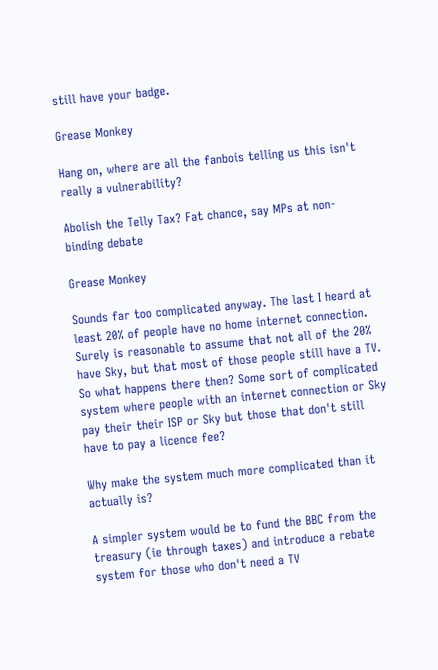still have your badge.

Grease Monkey

Hang on, where are all the fanbois telling us this isn't really a vulnerability?

Abolish the Telly Tax? Fat chance, say MPs at non-binding debate

Grease Monkey

Sounds far too complicated anyway. The last I heard at least 20% of people have no home internet connection. Surely is reasonable to assume that not all of the 20% have Sky, but that most of those people still have a TV. So what happens there then? Some sort of complicated system where people with an internet connection or Sky pay their their ISP or Sky but those that don't still have to pay a licence fee?

Why make the system much more complicated than it actually is?

A simpler system would be to fund the BBC from the treasury (ie through taxes) and introduce a rebate system for those who don't need a TV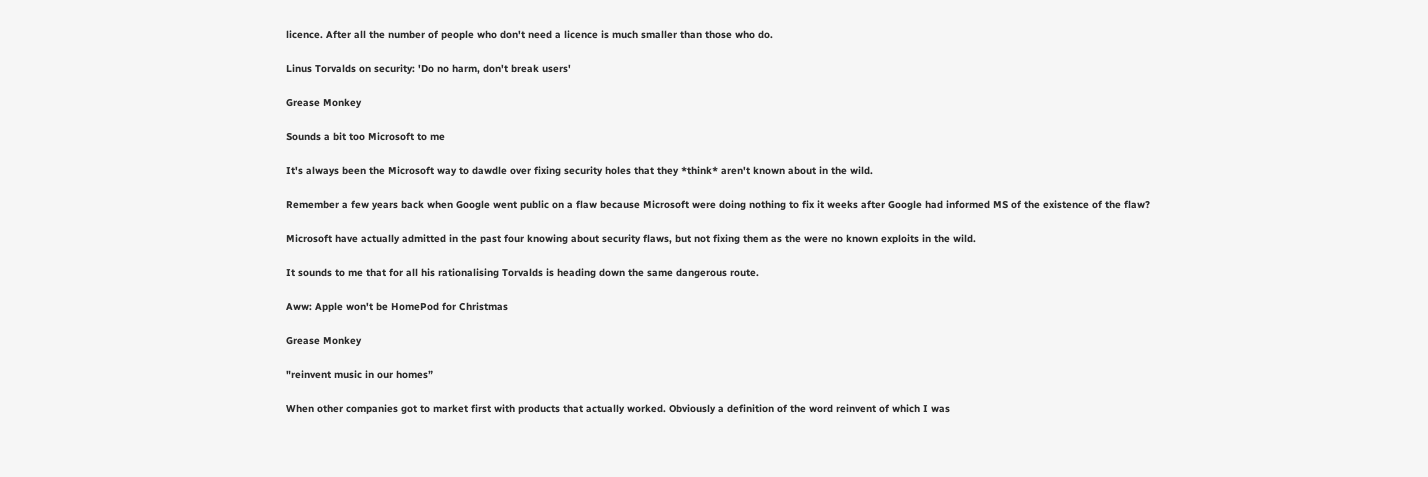licence. After all the number of people who don't need a licence is much smaller than those who do.

Linus Torvalds on security: 'Do no harm, don't break users'

Grease Monkey

Sounds a bit too Microsoft to me

It's always been the Microsoft way to dawdle over fixing security holes that they *think* aren't known about in the wild.

Remember a few years back when Google went public on a flaw because Microsoft were doing nothing to fix it weeks after Google had informed MS of the existence of the flaw?

Microsoft have actually admitted in the past four knowing about security flaws, but not fixing them as the were no known exploits in the wild.

It sounds to me that for all his rationalising Torvalds is heading down the same dangerous route.

Aww: Apple won't be HomePod for Christmas

Grease Monkey

"reinvent music in our homes”

When other companies got to market first with products that actually worked. Obviously a definition of the word reinvent of which I was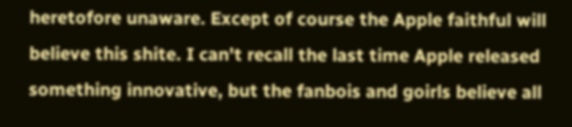heretofore unaware. Except of course the Apple faithful will believe this shite. I can't recall the last time Apple released something innovative, but the fanbois and goirls believe all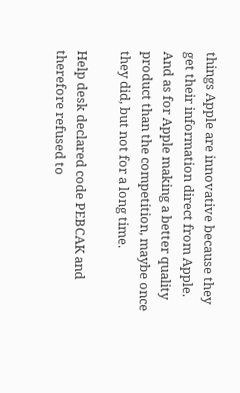things Apple are innovative because they get their information direct from Apple. And as for Apple making a better quality product than the competition, maybe once they did, but not for a long time.

Help desk declared code PEBCAK and therefore refused to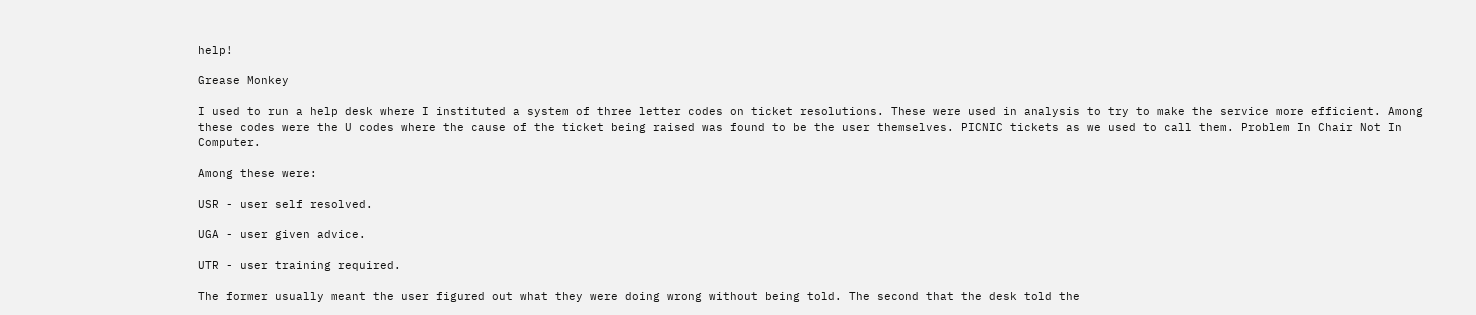help!

Grease Monkey

I used to run a help desk where I instituted a system of three letter codes on ticket resolutions. These were used in analysis to try to make the service more efficient. Among these codes were the U codes where the cause of the ticket being raised was found to be the user themselves. PICNIC tickets as we used to call them. Problem In Chair Not In Computer.

Among these were:

USR - user self resolved.

UGA - user given advice.

UTR - user training required.

The former usually meant the user figured out what they were doing wrong without being told. The second that the desk told the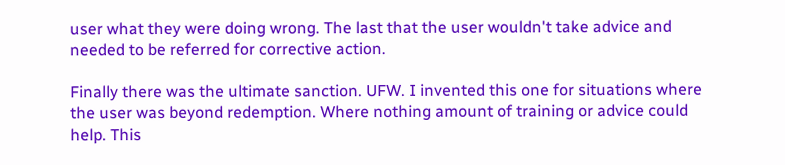user what they were doing wrong. The last that the user wouldn't take advice and needed to be referred for corrective action.

Finally there was the ultimate sanction. UFW. I invented this one for situations where the user was beyond redemption. Where nothing amount of training or advice could help. This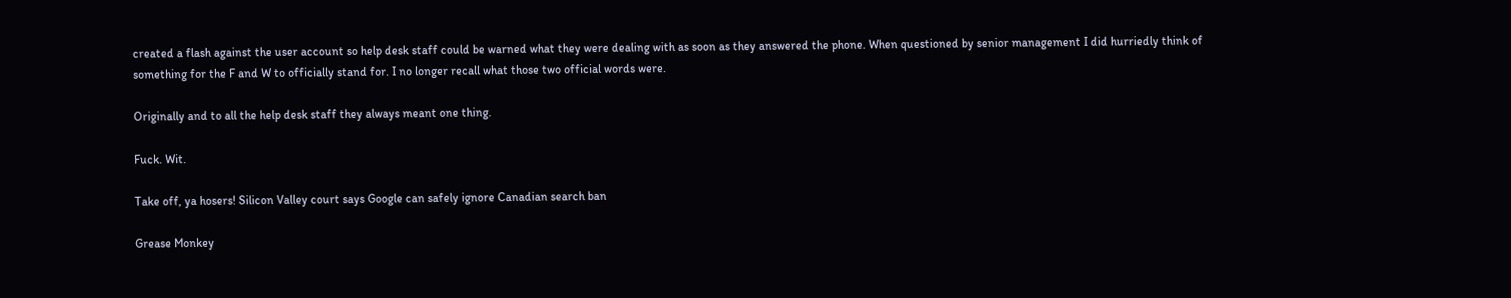created a flash against the user account so help desk staff could be warned what they were dealing with as soon as they answered the phone. When questioned by senior management I did hurriedly think of something for the F and W to officially stand for. I no longer recall what those two official words were.

Originally and to all the help desk staff they always meant one thing.

Fuck. Wit.

Take off, ya hosers! Silicon Valley court says Google can safely ignore Canadian search ban

Grease Monkey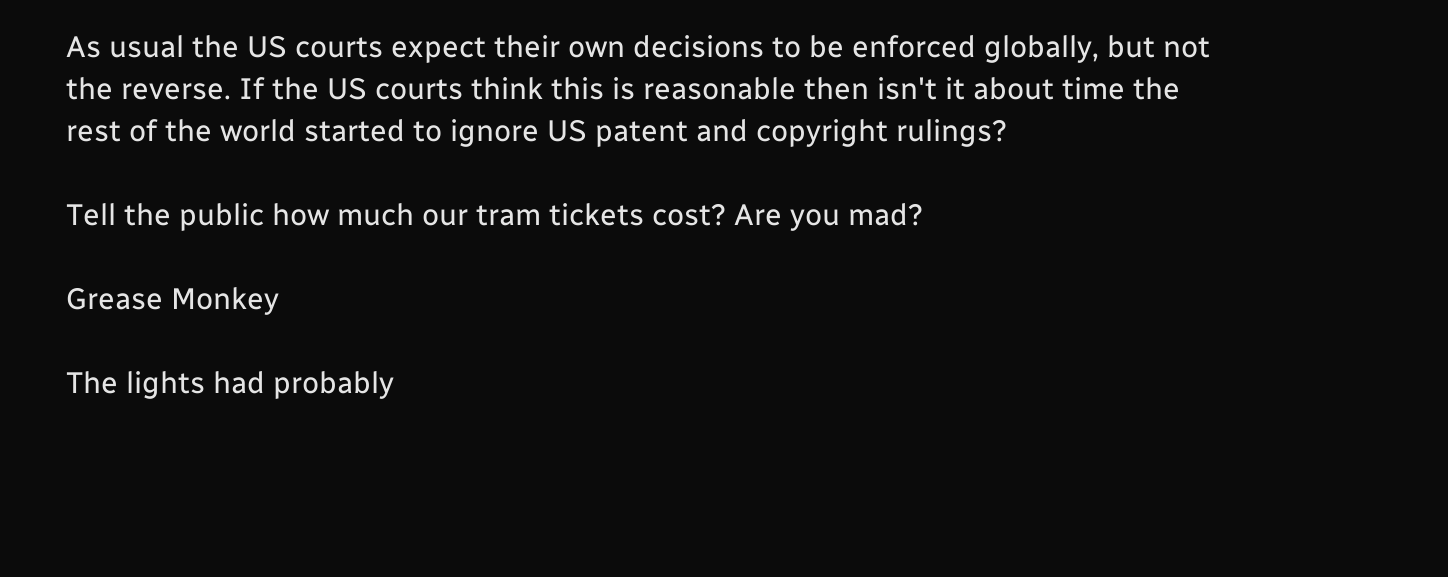As usual the US courts expect their own decisions to be enforced globally, but not the reverse. If the US courts think this is reasonable then isn't it about time the rest of the world started to ignore US patent and copyright rulings?

Tell the public how much our tram tickets cost? Are you mad?

Grease Monkey

The lights had probably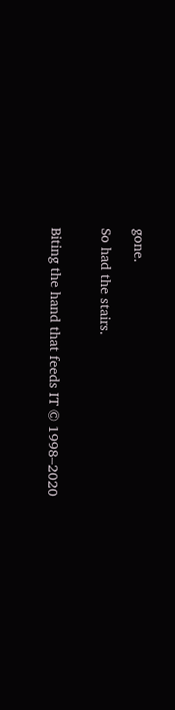gone.

So had the stairs.


Biting the hand that feeds IT © 1998–2020